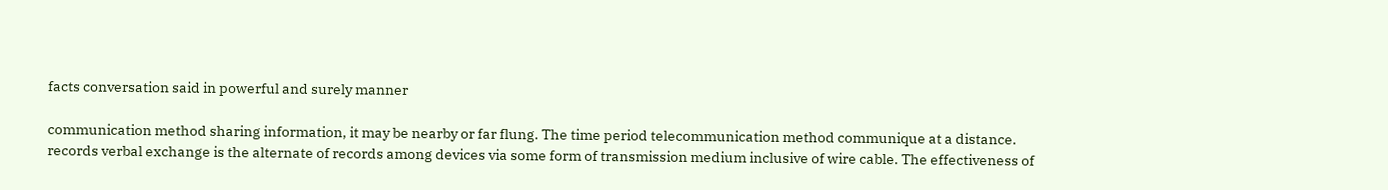facts conversation said in powerful and surely manner

communication method sharing information, it may be nearby or far flung. The time period telecommunication method communique at a distance. records verbal exchange is the alternate of records among devices via some form of transmission medium inclusive of wire cable. The effectiveness of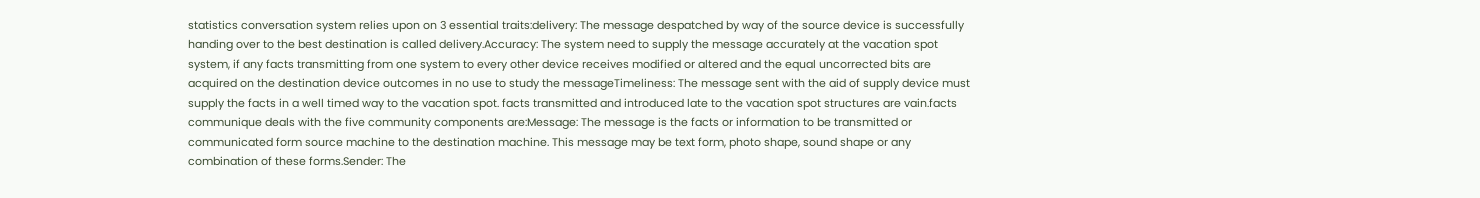statistics conversation system relies upon on 3 essential traits:delivery: The message despatched by way of the source device is successfully handing over to the best destination is called delivery.Accuracy: The system need to supply the message accurately at the vacation spot system, if any facts transmitting from one system to every other device receives modified or altered and the equal uncorrected bits are acquired on the destination device outcomes in no use to study the messageTimeliness: The message sent with the aid of supply device must supply the facts in a well timed way to the vacation spot. facts transmitted and introduced late to the vacation spot structures are vain.facts communique deals with the five community components are:Message: The message is the facts or information to be transmitted or communicated form source machine to the destination machine. This message may be text form, photo shape, sound shape or any combination of these forms.Sender: The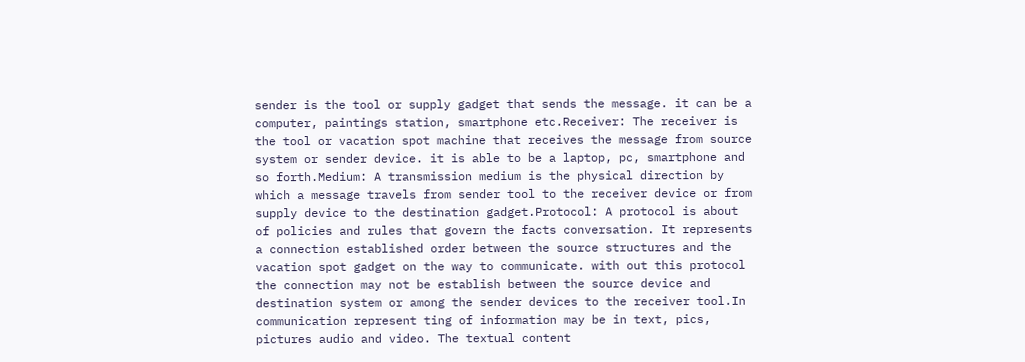sender is the tool or supply gadget that sends the message. it can be a computer, paintings station, smartphone etc.Receiver: The receiver is the tool or vacation spot machine that receives the message from source system or sender device. it is able to be a laptop, pc, smartphone and so forth.Medium: A transmission medium is the physical direction by which a message travels from sender tool to the receiver device or from supply device to the destination gadget.Protocol: A protocol is about of policies and rules that govern the facts conversation. It represents a connection established order between the source structures and the vacation spot gadget on the way to communicate. with out this protocol the connection may not be establish between the source device and destination system or among the sender devices to the receiver tool.In communication represent ting of information may be in text, pics, pictures audio and video. The textual content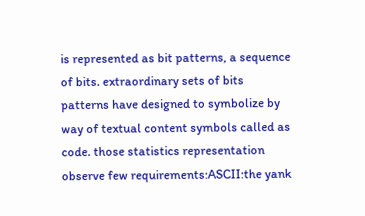is represented as bit patterns, a sequence of bits. extraordinary sets of bits patterns have designed to symbolize by way of textual content symbols called as code. those statistics representation observe few requirements:ASCII:the yank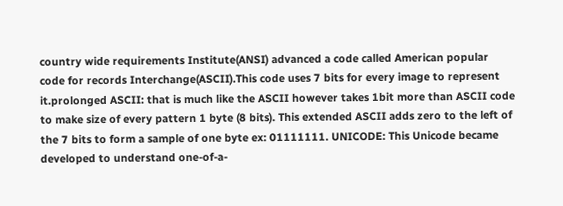country wide requirements Institute(ANSI) advanced a code called American popular code for records Interchange(ASCII).This code uses 7 bits for every image to represent it.prolonged ASCII: that is much like the ASCII however takes 1bit more than ASCII code to make size of every pattern 1 byte (8 bits). This extended ASCII adds zero to the left of the 7 bits to form a sample of one byte ex: 01111111. UNICODE: This Unicode became developed to understand one-of-a-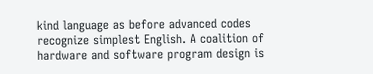kind language as before advanced codes recognize simplest English. A coalition of hardware and software program design is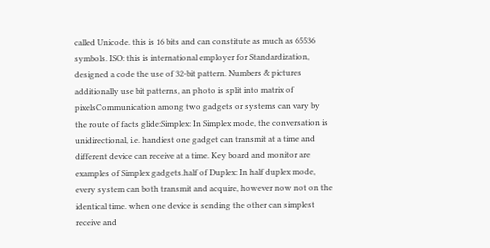called Unicode. this is 16 bits and can constitute as much as 65536 symbols. ISO: this is international employer for Standardization, designed a code the use of 32-bit pattern. Numbers & pictures additionally use bit patterns, an photo is split into matrix of pixelsCommunication among two gadgets or systems can vary by the route of facts glide:Simplex: In Simplex mode, the conversation is unidirectional, i.e. handiest one gadget can transmit at a time and different device can receive at a time. Key board and monitor are examples of Simplex gadgets.half of Duplex: In half duplex mode, every system can both transmit and acquire, however now not on the identical time. when one device is sending the other can simplest receive and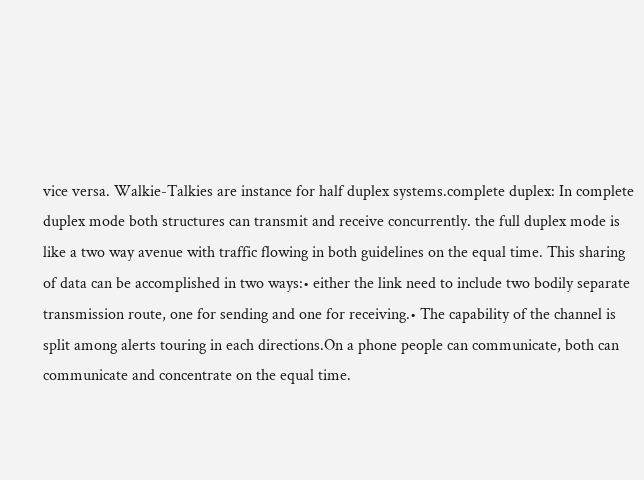vice versa. Walkie-Talkies are instance for half duplex systems.complete duplex: In complete duplex mode both structures can transmit and receive concurrently. the full duplex mode is like a two way avenue with traffic flowing in both guidelines on the equal time. This sharing of data can be accomplished in two ways:• either the link need to include two bodily separate transmission route, one for sending and one for receiving.• The capability of the channel is split among alerts touring in each directions.On a phone people can communicate, both can communicate and concentrate on the equal time.